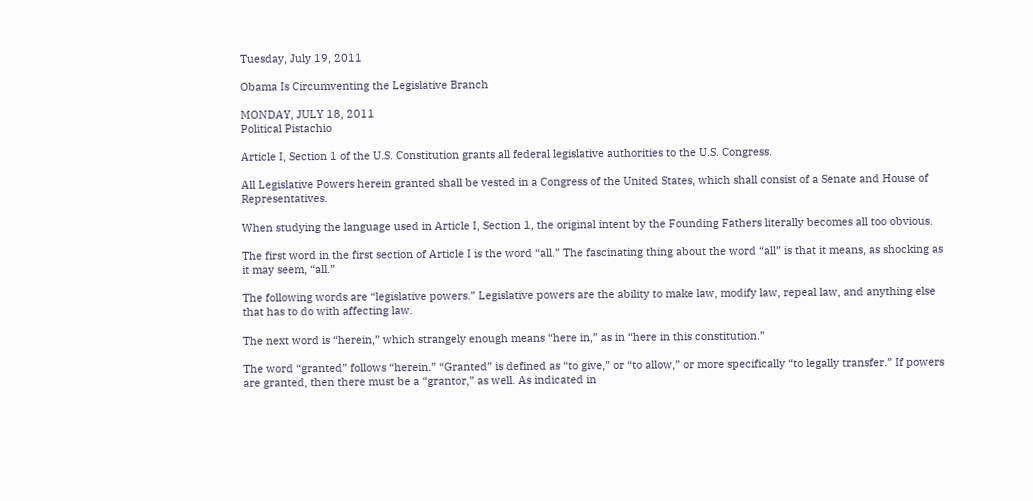Tuesday, July 19, 2011

Obama Is Circumventing the Legislative Branch

MONDAY, JULY 18, 2011
Political Pistachio

Article I, Section 1 of the U.S. Constitution grants all federal legislative authorities to the U.S. Congress.

All Legislative Powers herein granted shall be vested in a Congress of the United States, which shall consist of a Senate and House of Representatives.

When studying the language used in Article I, Section 1, the original intent by the Founding Fathers literally becomes all too obvious.

The first word in the first section of Article I is the word “all.” The fascinating thing about the word “all” is that it means, as shocking as it may seem, “all.”

The following words are “legislative powers.” Legislative powers are the ability to make law, modify law, repeal law, and anything else that has to do with affecting law.

The next word is “herein,” which strangely enough means “here in,” as in “here in this constitution.”

The word “granted” follows “herein.” “Granted” is defined as “to give,” or “to allow,” or more specifically “to legally transfer.” If powers are granted, then there must be a “grantor,” as well. As indicated in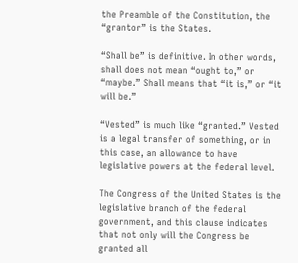the Preamble of the Constitution, the “grantor” is the States.

“Shall be” is definitive. In other words, shall does not mean “ought to,” or “maybe.” Shall means that “it is,” or “it will be.”

“Vested” is much like “granted.” Vested is a legal transfer of something, or in this case, an allowance to have legislative powers at the federal level.

The Congress of the United States is the legislative branch of the federal government, and this clause indicates that not only will the Congress be granted all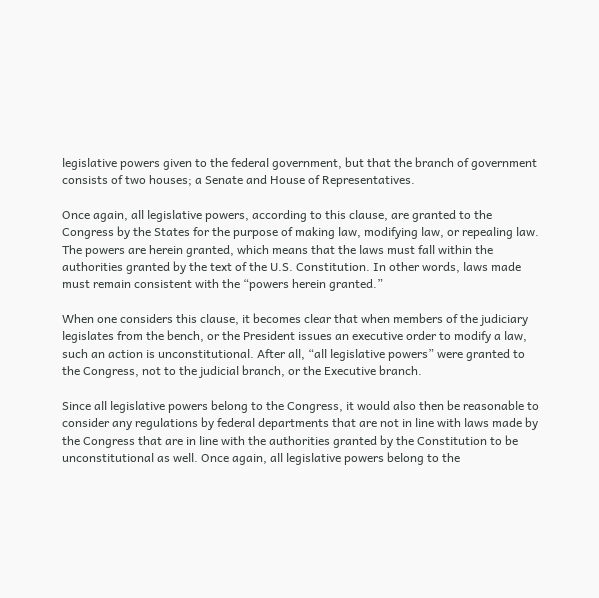legislative powers given to the federal government, but that the branch of government consists of two houses; a Senate and House of Representatives.

Once again, all legislative powers, according to this clause, are granted to the Congress by the States for the purpose of making law, modifying law, or repealing law. The powers are herein granted, which means that the laws must fall within the authorities granted by the text of the U.S. Constitution. In other words, laws made must remain consistent with the “powers herein granted.”

When one considers this clause, it becomes clear that when members of the judiciary legislates from the bench, or the President issues an executive order to modify a law, such an action is unconstitutional. After all, “all legislative powers” were granted to the Congress, not to the judicial branch, or the Executive branch.

Since all legislative powers belong to the Congress, it would also then be reasonable to consider any regulations by federal departments that are not in line with laws made by the Congress that are in line with the authorities granted by the Constitution to be unconstitutional as well. Once again, all legislative powers belong to the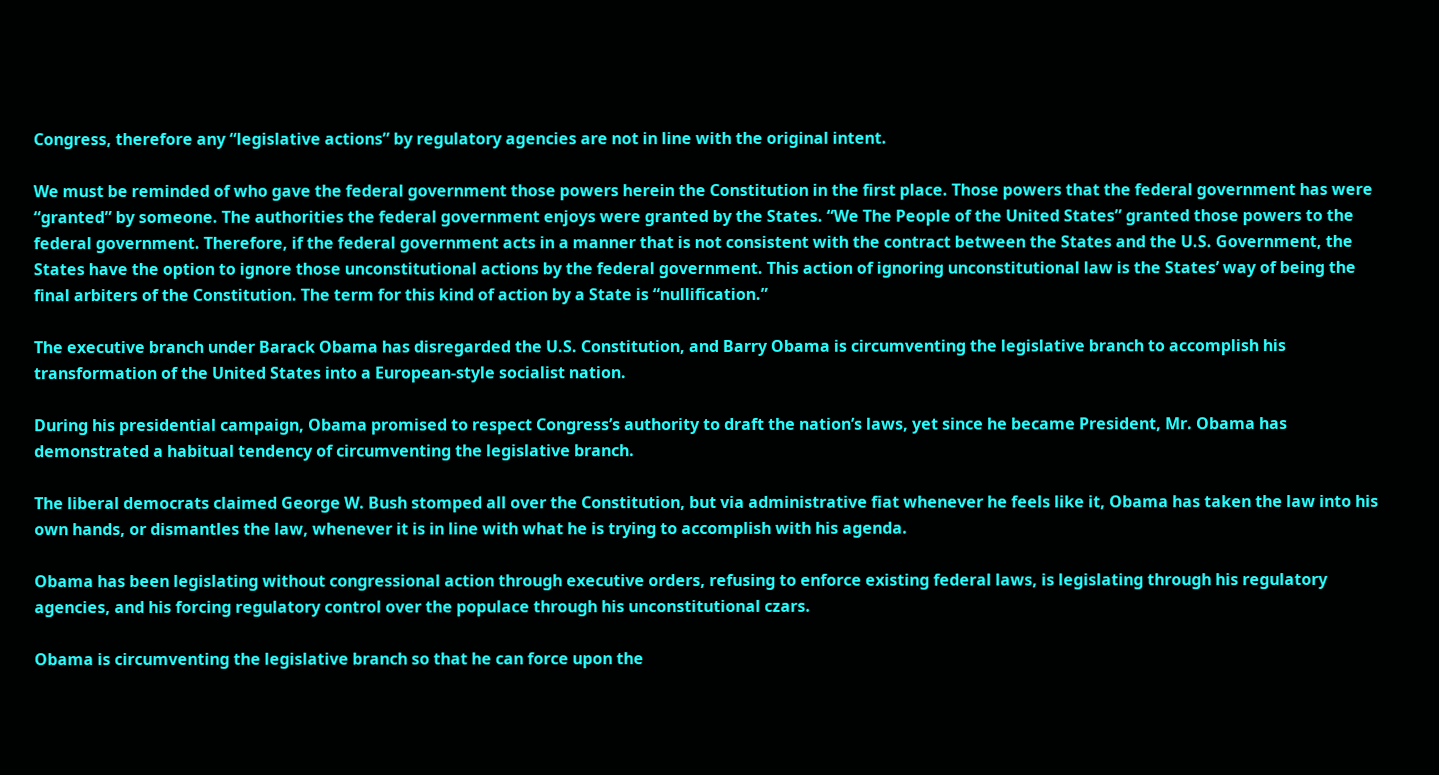Congress, therefore any “legislative actions” by regulatory agencies are not in line with the original intent.

We must be reminded of who gave the federal government those powers herein the Constitution in the first place. Those powers that the federal government has were “granted” by someone. The authorities the federal government enjoys were granted by the States. “We The People of the United States” granted those powers to the federal government. Therefore, if the federal government acts in a manner that is not consistent with the contract between the States and the U.S. Government, the States have the option to ignore those unconstitutional actions by the federal government. This action of ignoring unconstitutional law is the States’ way of being the final arbiters of the Constitution. The term for this kind of action by a State is “nullification.”

The executive branch under Barack Obama has disregarded the U.S. Constitution, and Barry Obama is circumventing the legislative branch to accomplish his transformation of the United States into a European-style socialist nation.

During his presidential campaign, Obama promised to respect Congress’s authority to draft the nation’s laws, yet since he became President, Mr. Obama has demonstrated a habitual tendency of circumventing the legislative branch.

The liberal democrats claimed George W. Bush stomped all over the Constitution, but via administrative fiat whenever he feels like it, Obama has taken the law into his own hands, or dismantles the law, whenever it is in line with what he is trying to accomplish with his agenda.

Obama has been legislating without congressional action through executive orders, refusing to enforce existing federal laws, is legislating through his regulatory agencies, and his forcing regulatory control over the populace through his unconstitutional czars.

Obama is circumventing the legislative branch so that he can force upon the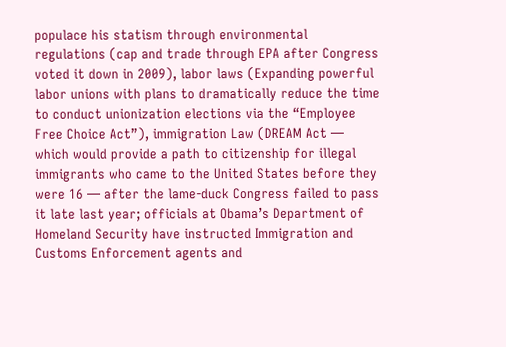populace his statism through environmental regulations (cap and trade through EPA after Congress voted it down in 2009), labor laws (Expanding powerful labor unions with plans to dramatically reduce the time to conduct unionization elections via the “Employee Free Choice Act”), immigration Law (DREAM Act — which would provide a path to citizenship for illegal immigrants who came to the United States before they were 16 — after the lame-duck Congress failed to pass it late last year; officials at Obama’s Department of Homeland Security have instructed Immigration and Customs Enforcement agents and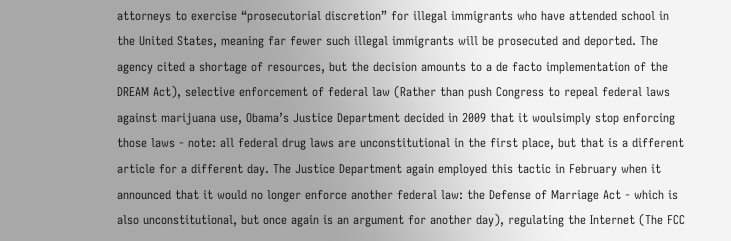attorneys to exercise “prosecutorial discretion” for illegal immigrants who have attended school in the United States, meaning far fewer such illegal immigrants will be prosecuted and deported. The agency cited a shortage of resources, but the decision amounts to a de facto implementation of the DREAM Act), selective enforcement of federal law (Rather than push Congress to repeal federal laws against marijuana use, Obama’s Justice Department decided in 2009 that it woulsimply stop enforcing those laws - note: all federal drug laws are unconstitutional in the first place, but that is a different article for a different day. The Justice Department again employed this tactic in February when it announced that it would no longer enforce another federal law: the Defense of Marriage Act - which is also unconstitutional, but once again is an argument for another day), regulating the Internet (The FCC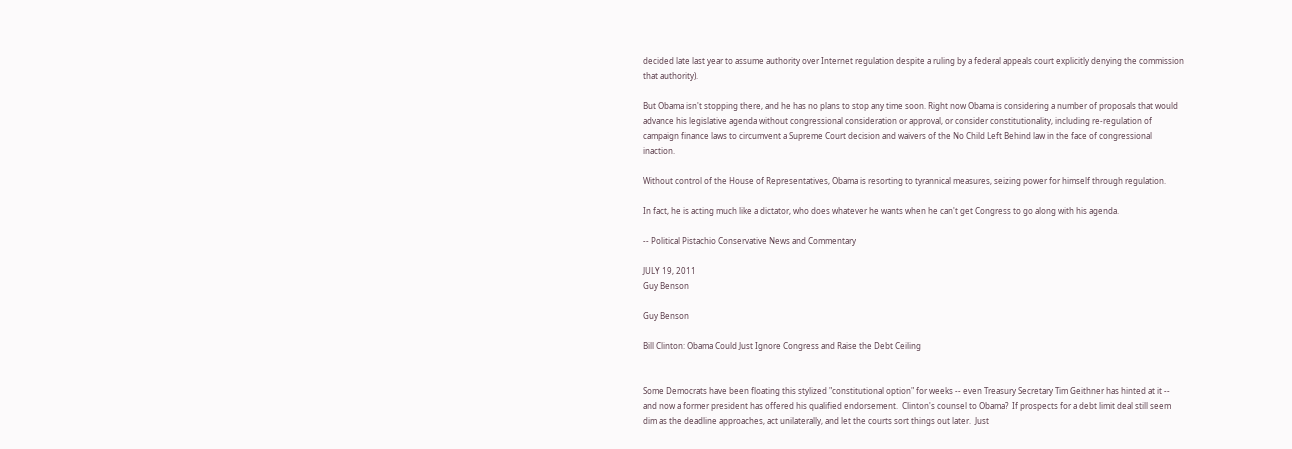decided late last year to assume authority over Internet regulation despite a ruling by a federal appeals court explicitly denying the commission that authority).

But Obama isn't stopping there, and he has no plans to stop any time soon. Right now Obama is considering a number of proposals that would advance his legislative agenda without congressional consideration or approval, or consider constitutionality, including re-regulation of campaign finance laws to circumvent a Supreme Court decision and waivers of the No Child Left Behind law in the face of congressional inaction.

Without control of the House of Representatives, Obama is resorting to tyrannical measures, seizing power for himself through regulation.

In fact, he is acting much like a dictator, who does whatever he wants when he can't get Congress to go along with his agenda.

-- Political Pistachio Conservative News and Commentary

JULY 19, 2011
Guy Benson

Guy Benson

Bill Clinton: Obama Could Just Ignore Congress and Raise the Debt Ceiling


Some Democrats have been floating this stylized "constitutional option" for weeks -- even Treasury Secretary Tim Geithner has hinted at it -- and now a former president has offered his qualified endorsement.  Clinton's counsel to Obama?  If prospects for a debt limit deal still seem dim as the deadline approaches, act unilaterally, and let the courts sort things out later.  Just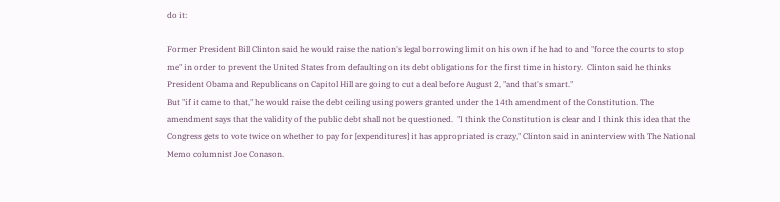do it:

Former President Bill Clinton said he would raise the nation's legal borrowing limit on his own if he had to and "force the courts to stop me" in order to prevent the United States from defaulting on its debt obligations for the first time in history.  Clinton said he thinks President Obama and Republicans on Capitol Hill are going to cut a deal before August 2, "and that's smart."
But "if it came to that," he would raise the debt ceiling using powers granted under the 14th amendment of the Constitution. The amendment says that the validity of the public debt shall not be questioned.  "I think the Constitution is clear and I think this idea that the Congress gets to vote twice on whether to pay for [expenditures] it has appropriated is crazy," Clinton said in aninterview with The National Memo columnist Joe Conason.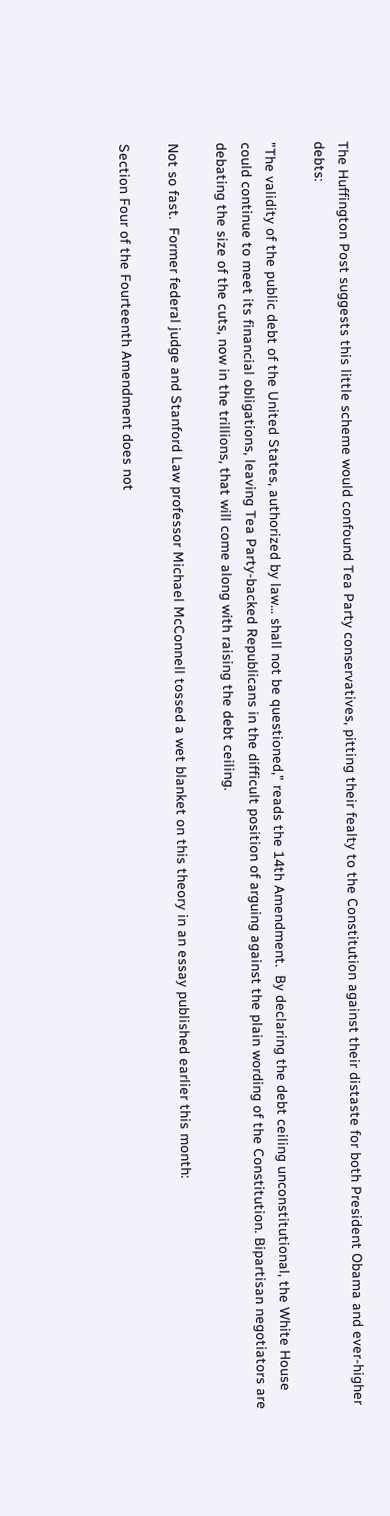The Huffington Post suggests this little scheme would confound Tea Party conservatives, pitting their fealty to the Constitution against their distaste for both President Obama and ever-higher debts:

"The validity of the public debt of the United States, authorized by law... shall not be questioned," reads the 14th Amendment.  By declaring the debt ceiling unconstitutional, the White House could continue to meet its financial obligations, leaving Tea Party-backed Republicans in the difficult position of arguing against the plain wording of the Constitution. Bipartisan negotiators are debating the size of the cuts, now in the trillions, that will come along with raising the debt ceiling.

Not so fast.  Former federal judge and Stanford Law professor Michael McConnell tossed a wet blanket on this theory in an essay published earlier this month:

Section Four of the Fourteenth Amendment does not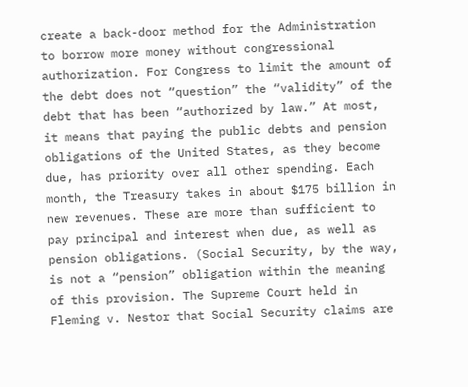create a back-door method for the Administration to borrow more money without congressional authorization. For Congress to limit the amount of the debt does not “question” the “validity” of the debt that has been “authorized by law.” At most, it means that paying the public debts and pension obligations of the United States, as they become due, has priority over all other spending. Each month, the Treasury takes in about $175 billion in new revenues. These are more than sufficient to pay principal and interest when due, as well as pension obligations. (Social Security, by the way, is not a “pension” obligation within the meaning of this provision. The Supreme Court held in Fleming v. Nestor that Social Security claims are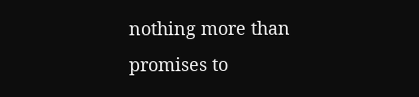nothing more than promises to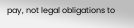pay, not legal obligations to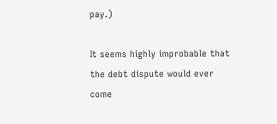pay.)

It seems highly improbable that the debt dispute would ever come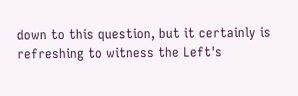down to this question, but it certainly is refreshing to witness the Left's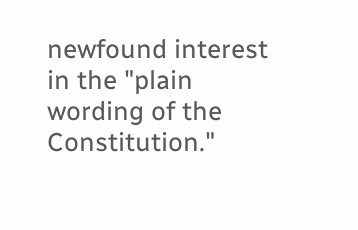newfound interest in the "plain wording of the Constitution."